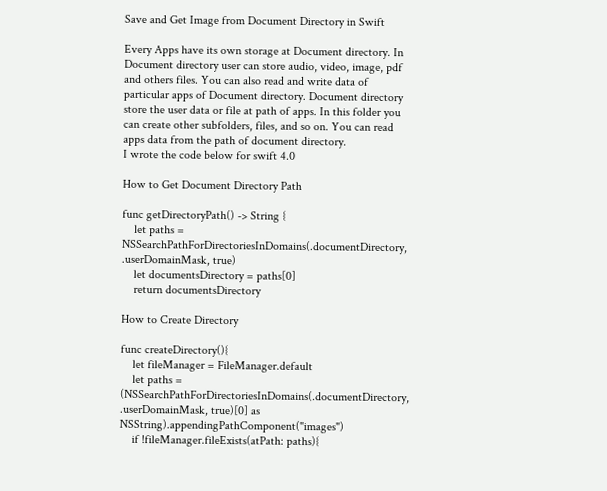Save and Get Image from Document Directory in Swift

Every Apps have its own storage at Document directory. In Document directory user can store audio, video, image, pdf and others files. You can also read and write data of particular apps of Document directory. Document directory store the user data or file at path of apps. In this folder you can create other subfolders, files, and so on. You can read apps data from the path of document directory.
I wrote the code below for swift 4.0

How to Get Document Directory Path

func getDirectoryPath() -> String {
    let paths = NSSearchPathForDirectoriesInDomains(.documentDirectory, .userDomainMask, true)
    let documentsDirectory = paths[0]
    return documentsDirectory

How to Create Directory

func createDirectory(){
    let fileManager = FileManager.default
    let paths = (NSSearchPathForDirectoriesInDomains(.documentDirectory, .userDomainMask, true)[0] as NSString).appendingPathComponent("images")
    if !fileManager.fileExists(atPath: paths){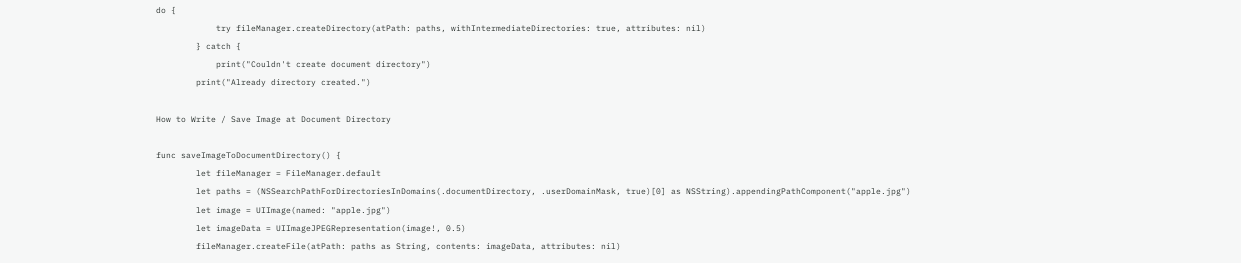do {
            try fileManager.createDirectory(atPath: paths, withIntermediateDirectories: true, attributes: nil)
        } catch {
            print("Couldn't create document directory")
        print("Already directory created.")

How to Write / Save Image at Document Directory

func saveImageToDocumentDirectory() {
        let fileManager = FileManager.default
        let paths = (NSSearchPathForDirectoriesInDomains(.documentDirectory, .userDomainMask, true)[0] as NSString).appendingPathComponent("apple.jpg")
        let image = UIImage(named: "apple.jpg")
        let imageData = UIImageJPEGRepresentation(image!, 0.5)
        fileManager.createFile(atPath: paths as String, contents: imageData, attributes: nil)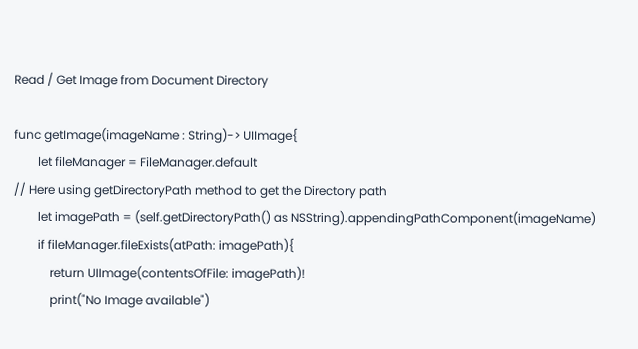Read / Get Image from Document Directory

func getImage(imageName : String)-> UIImage{
        let fileManager = FileManager.default
// Here using getDirectoryPath method to get the Directory path
        let imagePath = (self.getDirectoryPath() as NSString).appendingPathComponent(imageName)
        if fileManager.fileExists(atPath: imagePath){
            return UIImage(contentsOfFile: imagePath)!
            print("No Image available")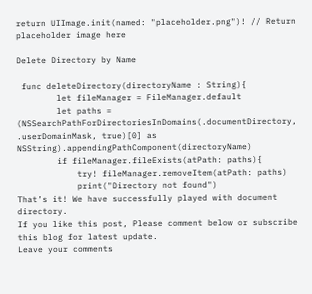return UIImage.init(named: "placeholder.png")! // Return placeholder image here

Delete Directory by Name

 func deleteDirectory(directoryName : String){
        let fileManager = FileManager.default
        let paths = (NSSearchPathForDirectoriesInDomains(.documentDirectory, .userDomainMask, true)[0] as NSString).appendingPathComponent(directoryName)
        if fileManager.fileExists(atPath: paths){
            try! fileManager.removeItem(atPath: paths)
            print("Directory not found")
That’s it! We have successfully played with document directory.
If you like this post, Please comment below or subscribe this blog for latest update.
Leave your comments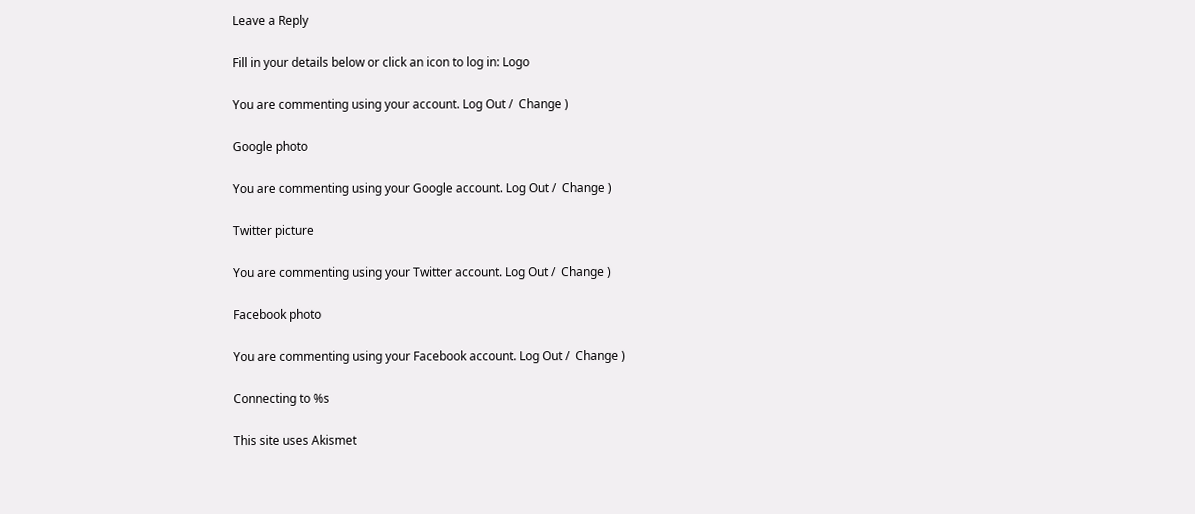Leave a Reply

Fill in your details below or click an icon to log in: Logo

You are commenting using your account. Log Out /  Change )

Google photo

You are commenting using your Google account. Log Out /  Change )

Twitter picture

You are commenting using your Twitter account. Log Out /  Change )

Facebook photo

You are commenting using your Facebook account. Log Out /  Change )

Connecting to %s

This site uses Akismet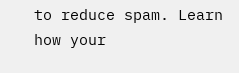to reduce spam. Learn how your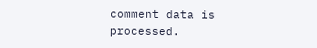comment data is processed.